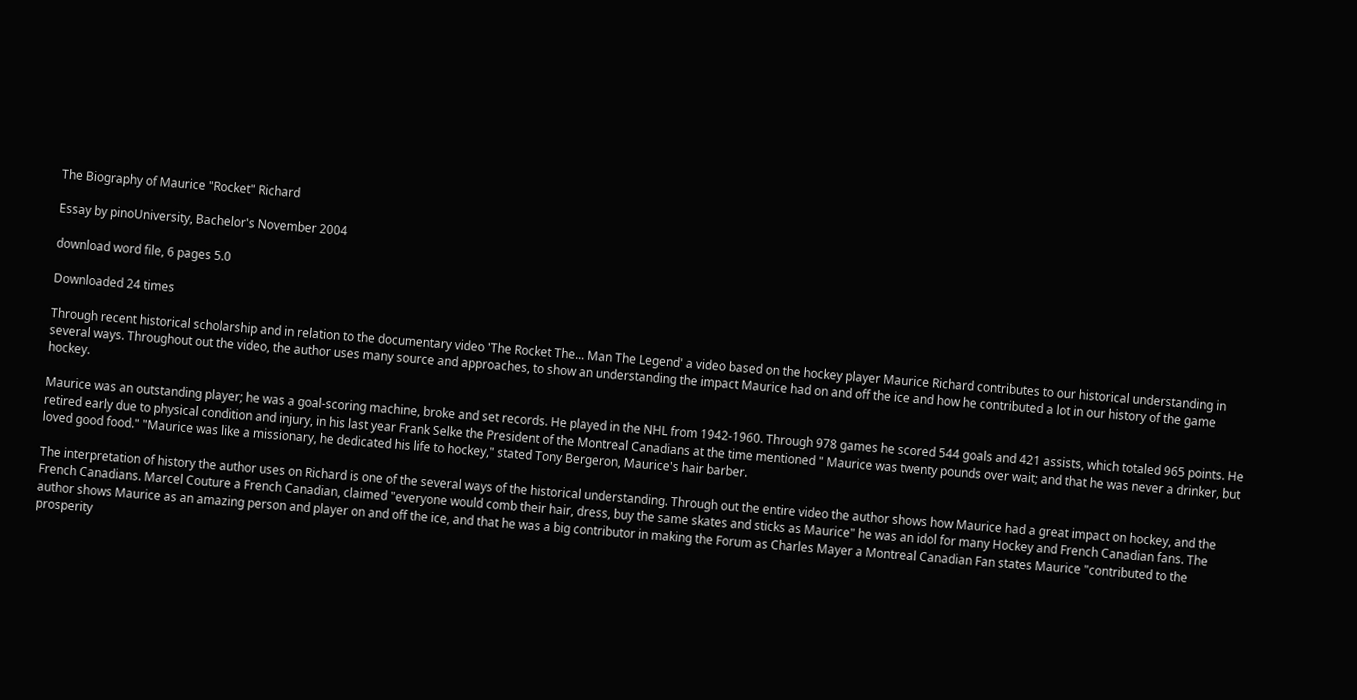The Biography of Maurice "Rocket" Richard

Essay by pinoUniversity, Bachelor's November 2004

download word file, 6 pages 5.0

Downloaded 24 times

Through recent historical scholarship and in relation to the documentary video 'The Rocket The... Man The Legend' a video based on the hockey player Maurice Richard contributes to our historical understanding in several ways. Throughout out the video, the author uses many source and approaches, to show an understanding the impact Maurice had on and off the ice and how he contributed a lot in our history of the game hockey.

Maurice was an outstanding player; he was a goal-scoring machine, broke and set records. He played in the NHL from 1942-1960. Through 978 games he scored 544 goals and 421 assists, which totaled 965 points. He retired early due to physical condition and injury, in his last year Frank Selke the President of the Montreal Canadians at the time mentioned " Maurice was twenty pounds over wait; and that he was never a drinker, but loved good food." "Maurice was like a missionary, he dedicated his life to hockey," stated Tony Bergeron, Maurice's hair barber.

The interpretation of history the author uses on Richard is one of the several ways of the historical understanding. Through out the entire video the author shows how Maurice had a great impact on hockey, and the French Canadians. Marcel Couture a French Canadian, claimed "everyone would comb their hair, dress, buy the same skates and sticks as Maurice" he was an idol for many Hockey and French Canadian fans. The author shows Maurice as an amazing person and player on and off the ice, and that he was a big contributor in making the Forum as Charles Mayer a Montreal Canadian Fan states Maurice "contributed to the prosperity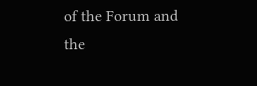of the Forum and the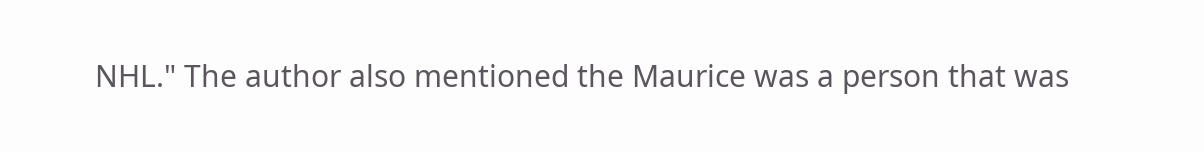NHL." The author also mentioned the Maurice was a person that was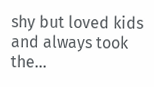shy but loved kids and always took the...